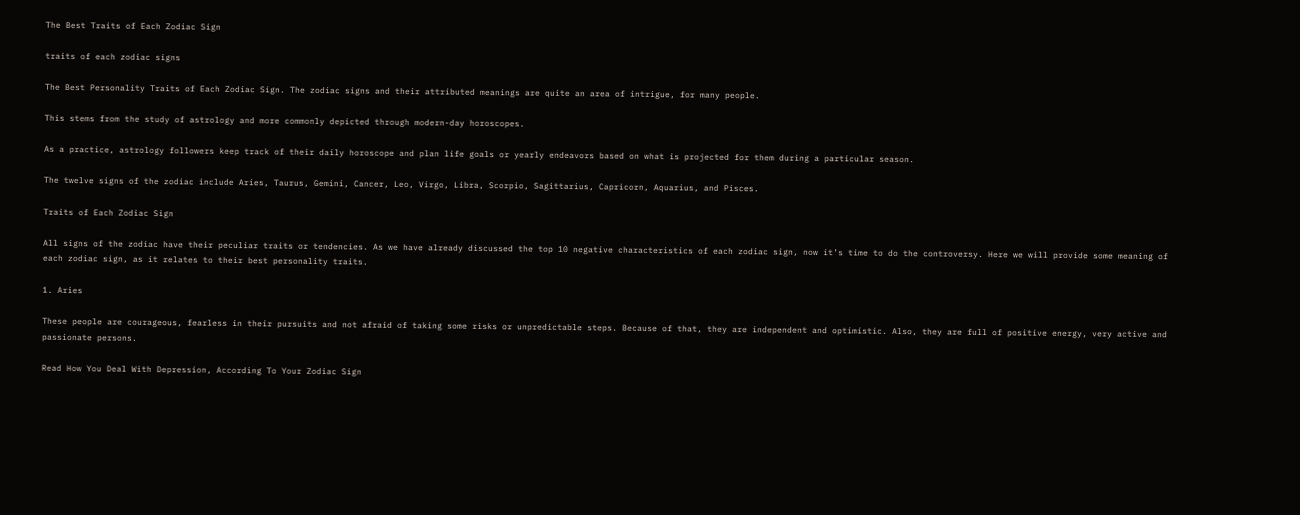The Best Traits of Each Zodiac Sign

traits of each zodiac signs

The Best Personality Traits of Each Zodiac Sign. The zodiac signs and their attributed meanings are quite an area of intrigue, for many people.

This stems from the study of astrology and more commonly depicted through modern-day horoscopes.

As a practice, astrology followers keep track of their daily horoscope and plan life goals or yearly endeavors based on what is projected for them during a particular season.

The twelve signs of the zodiac include Aries, Taurus, Gemini, Cancer, Leo, Virgo, Libra, Scorpio, Sagittarius, Capricorn, Aquarius, and Pisces.

Traits of Each Zodiac Sign

All signs of the zodiac have their peculiar traits or tendencies. As we have already discussed the top 10 negative characteristics of each zodiac sign, now it’s time to do the controversy. Here we will provide some meaning of each zodiac sign, as it relates to their best personality traits.

1. Aries

These people are courageous, fearless in their pursuits and not afraid of taking some risks or unpredictable steps. Because of that, they are independent and optimistic. Also, they are full of positive energy, very active and passionate persons.

Read How You Deal With Depression, According To Your Zodiac Sign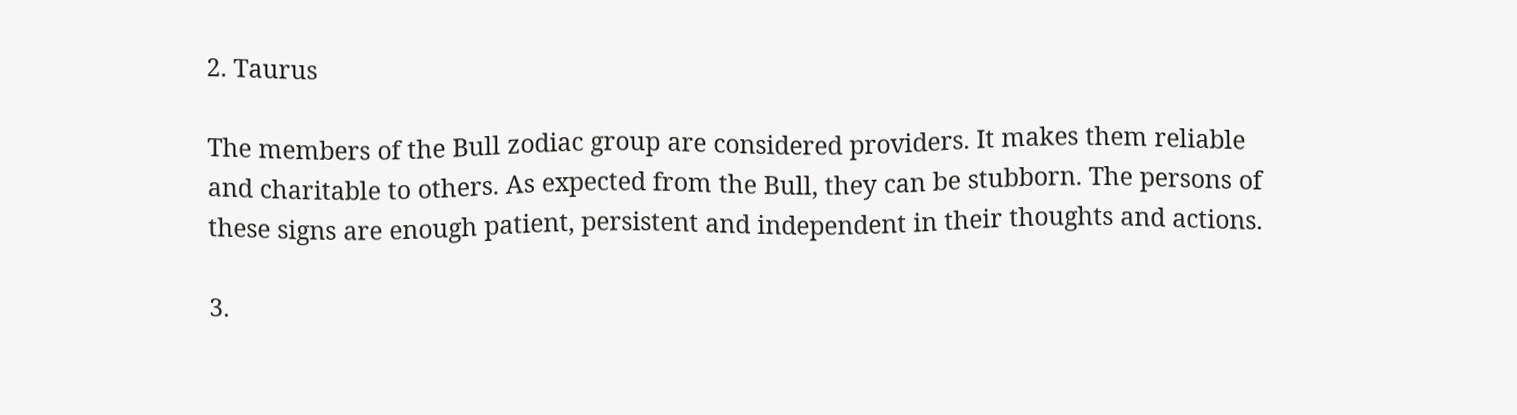2. Taurus

The members of the Bull zodiac group are considered providers. It makes them reliable and charitable to others. As expected from the Bull, they can be stubborn. The persons of these signs are enough patient, persistent and independent in their thoughts and actions.

3.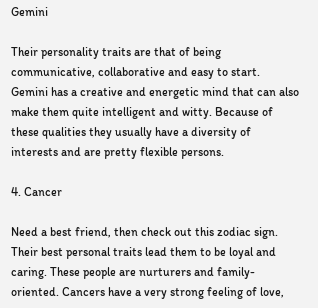Gemini

Their personality traits are that of being communicative, collaborative and easy to start. Gemini has a creative and energetic mind that can also make them quite intelligent and witty. Because of these qualities they usually have a diversity of interests and are pretty flexible persons.

4. Cancer

Need a best friend, then check out this zodiac sign. Their best personal traits lead them to be loyal and caring. These people are nurturers and family-oriented. Cancers have a very strong feeling of love,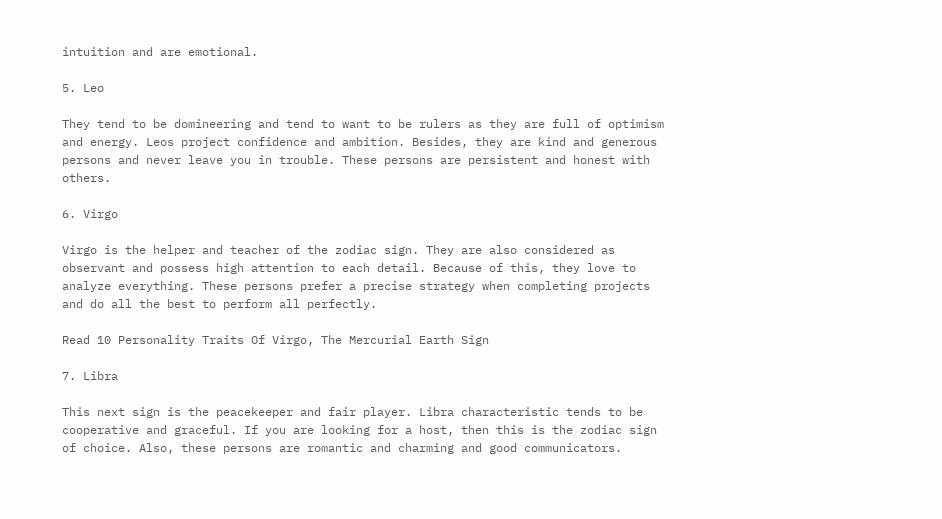intuition and are emotional.

5. Leo

They tend to be domineering and tend to want to be rulers as they are full of optimism and energy. Leos project confidence and ambition. Besides, they are kind and generous persons and never leave you in trouble. These persons are persistent and honest with others.

6. Virgo

Virgo is the helper and teacher of the zodiac sign. They are also considered as observant and possess high attention to each detail. Because of this, they love to analyze everything. These persons prefer a precise strategy when completing projects and do all the best to perform all perfectly.

Read 10 Personality Traits Of Virgo, The Mercurial Earth Sign

7. Libra

This next sign is the peacekeeper and fair player. Libra characteristic tends to be cooperative and graceful. If you are looking for a host, then this is the zodiac sign of choice. Also, these persons are romantic and charming and good communicators.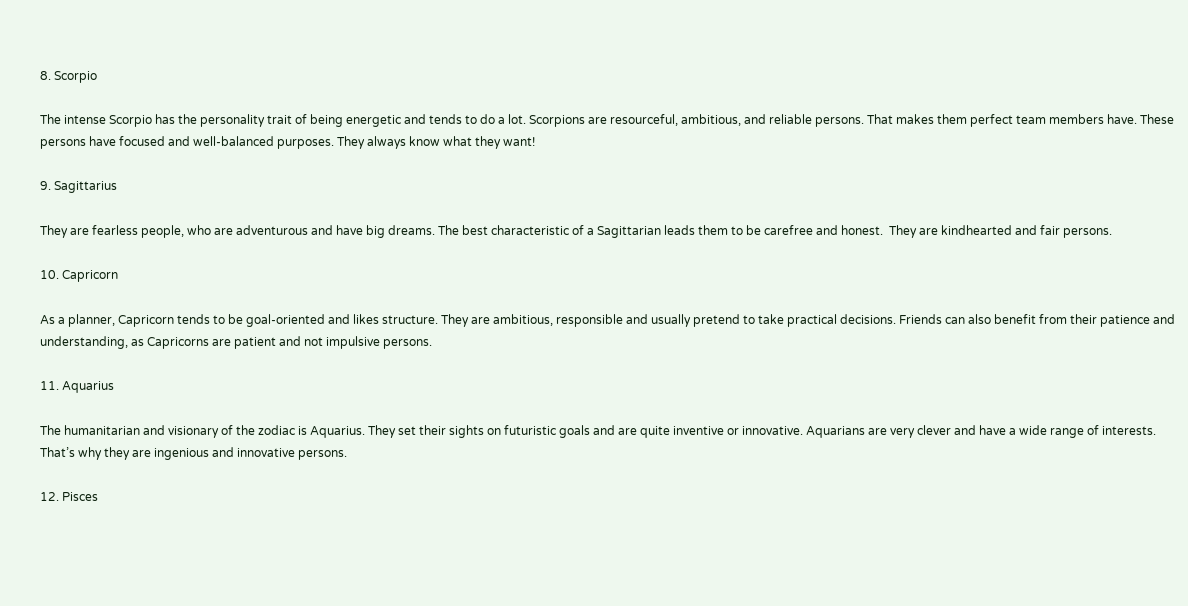8. Scorpio

The intense Scorpio has the personality trait of being energetic and tends to do a lot. Scorpions are resourceful, ambitious, and reliable persons. That makes them perfect team members have. These persons have focused and well-balanced purposes. They always know what they want!

9. Sagittarius

They are fearless people, who are adventurous and have big dreams. The best characteristic of a Sagittarian leads them to be carefree and honest.  They are kindhearted and fair persons.

10. Capricorn

As a planner, Capricorn tends to be goal-oriented and likes structure. They are ambitious, responsible and usually pretend to take practical decisions. Friends can also benefit from their patience and understanding, as Capricorns are patient and not impulsive persons.

11. Aquarius

The humanitarian and visionary of the zodiac is Aquarius. They set their sights on futuristic goals and are quite inventive or innovative. Aquarians are very clever and have a wide range of interests. That’s why they are ingenious and innovative persons.

12. Pisces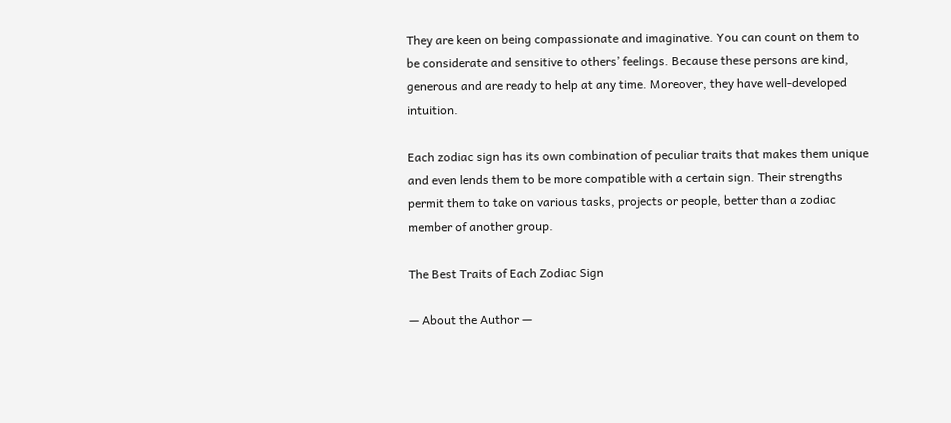They are keen on being compassionate and imaginative. You can count on them to be considerate and sensitive to others’ feelings. Because these persons are kind, generous and are ready to help at any time. Moreover, they have well-developed intuition.

Each zodiac sign has its own combination of peculiar traits that makes them unique and even lends them to be more compatible with a certain sign. Their strengths permit them to take on various tasks, projects or people, better than a zodiac member of another group.

The Best Traits of Each Zodiac Sign

— About the Author —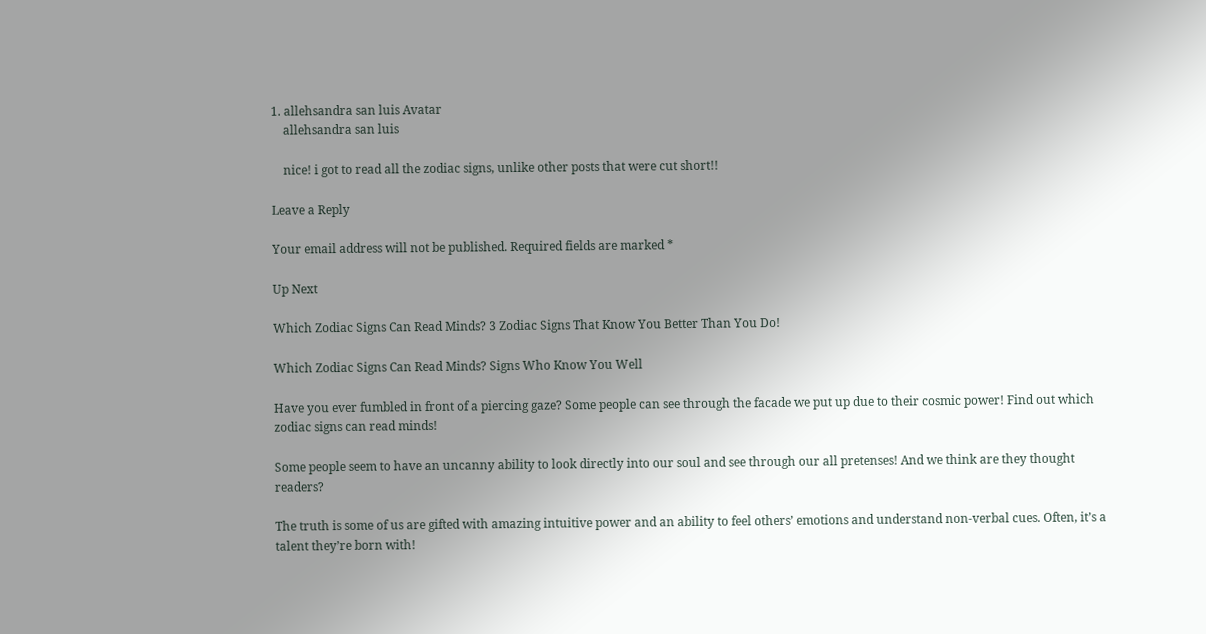1. allehsandra san luis Avatar
    allehsandra san luis

    nice! i got to read all the zodiac signs, unlike other posts that were cut short!!

Leave a Reply

Your email address will not be published. Required fields are marked *

Up Next

Which Zodiac Signs Can Read Minds? 3 Zodiac Signs That Know You Better Than You Do!

Which Zodiac Signs Can Read Minds? Signs Who Know You Well

Have you ever fumbled in front of a piercing gaze? Some people can see through the facade we put up due to their cosmic power! Find out which zodiac signs can read minds!

Some people seem to have an uncanny ability to look directly into our soul and see through our all pretenses! And we think are they thought readers?

The truth is some of us are gifted with amazing intuitive power and an ability to feel others’ emotions and understand non-verbal cues. Often, it’s a talent they’re born with!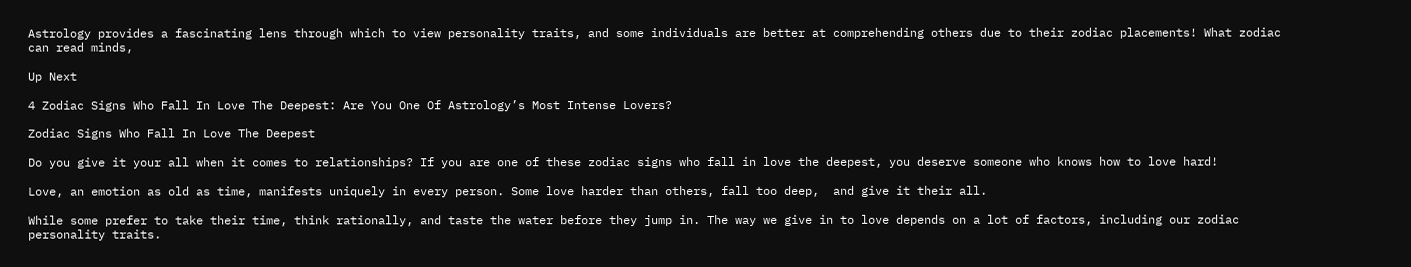Astrology provides a fascinating lens through which to view personality traits, and some individuals are better at comprehending others due to their zodiac placements! What zodiac can read minds,

Up Next

4 Zodiac Signs Who Fall In Love The Deepest: Are You One Of Astrology’s Most Intense Lovers?

Zodiac Signs Who Fall In Love The Deepest

Do you give it your all when it comes to relationships? If you are one of these zodiac signs who fall in love the deepest, you deserve someone who knows how to love hard!

Love, an emotion as old as time, manifests uniquely in every person. Some love harder than others, fall too deep,  and give it their all.

While some prefer to take their time, think rationally, and taste the water before they jump in. The way we give in to love depends on a lot of factors, including our zodiac personality traits.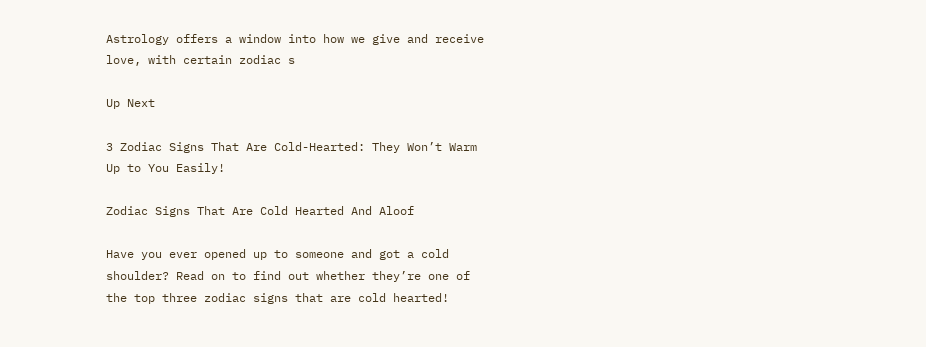Astrology offers a window into how we give and receive love, with certain zodiac s

Up Next

3 Zodiac Signs That Are Cold-Hearted: They Won’t Warm Up to You Easily!

Zodiac Signs That Are Cold Hearted And Aloof

Have you ever opened up to someone and got a cold shoulder? Read on to find out whether they’re one of the top three zodiac signs that are cold hearted!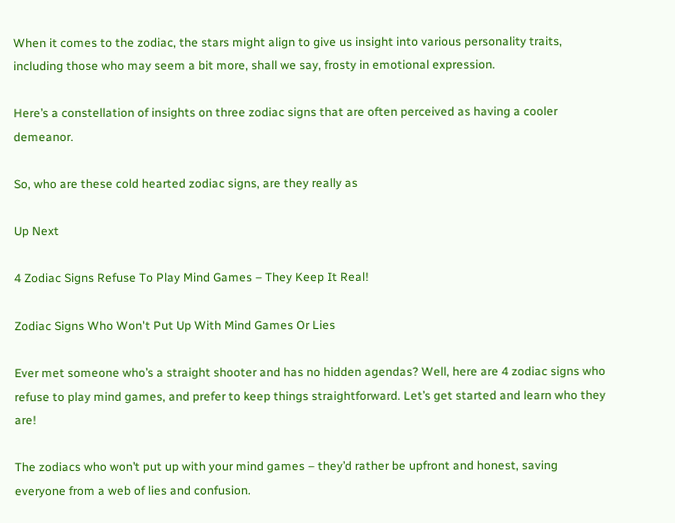When it comes to the zodiac, the stars might align to give us insight into various personality traits, including those who may seem a bit more, shall we say, frosty in emotional expression.

Here’s a constellation of insights on three zodiac signs that are often perceived as having a cooler demeanor.

So, who are these cold hearted zodiac signs, are they really as

Up Next

4 Zodiac Signs Refuse To Play Mind Games – They Keep It Real!

Zodiac Signs Who Won't Put Up With Mind Games Or Lies

Ever met someone who’s a straight shooter and has no hidden agendas? Well, here are 4 zodiac signs who refuse to play mind games, and prefer to keep things straightforward. Let’s get started and learn who they are!

The zodiacs who won’t put up with your mind games – they’d rather be upfront and honest, saving everyone from a web of lies and confusion.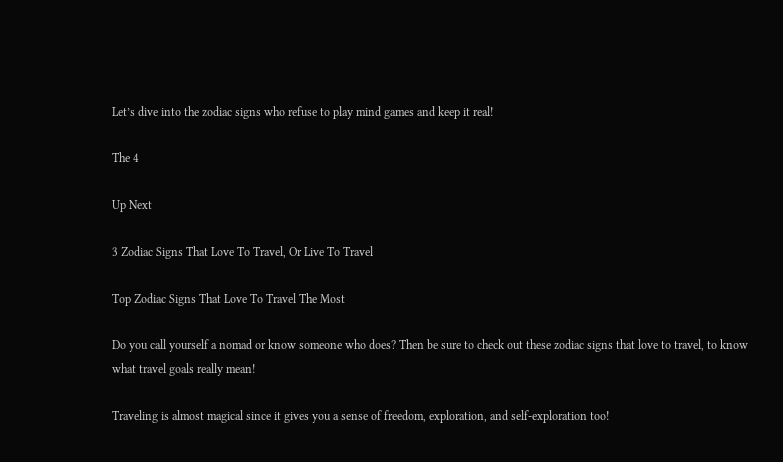Let’s dive into the zodiac signs who refuse to play mind games and keep it real!

The 4

Up Next

3 Zodiac Signs That Love To Travel, Or Live To Travel

Top Zodiac Signs That Love To Travel The Most

Do you call yourself a nomad or know someone who does? Then be sure to check out these zodiac signs that love to travel, to know what travel goals really mean!

Traveling is almost magical since it gives you a sense of freedom, exploration, and self-exploration too!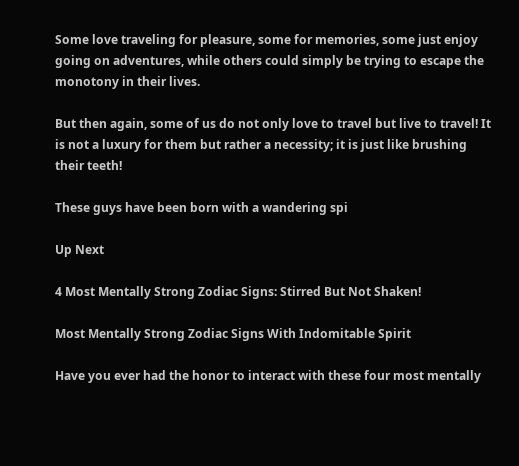Some love traveling for pleasure, some for memories, some just enjoy going on adventures, while others could simply be trying to escape the monotony in their lives.

But then again, some of us do not only love to travel but live to travel! It is not a luxury for them but rather a necessity; it is just like brushing their teeth!

These guys have been born with a wandering spi

Up Next

4 Most Mentally Strong Zodiac Signs: Stirred But Not Shaken!

Most Mentally Strong Zodiac Signs With Indomitable Spirit

Have you ever had the honor to interact with these four most mentally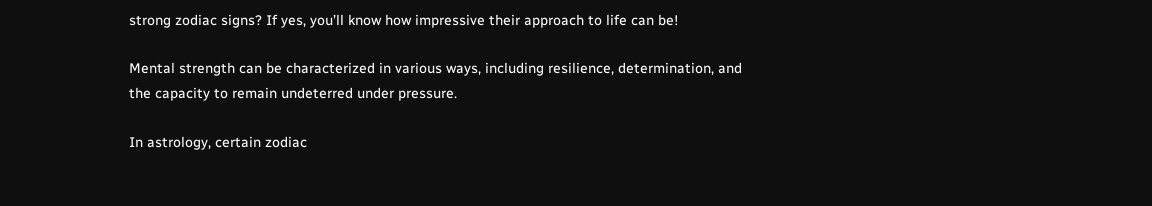strong zodiac signs? If yes, you’ll know how impressive their approach to life can be!

Mental strength can be characterized in various ways, including resilience, determination, and the capacity to remain undeterred under pressure.

In astrology, certain zodiac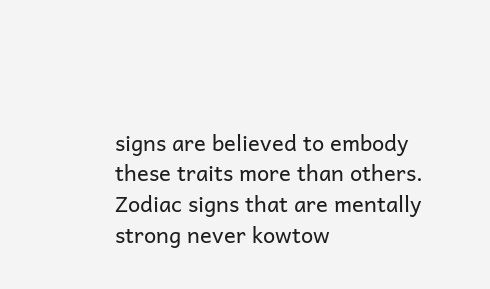signs are believed to embody these traits more than others. Zodiac signs that are mentally strong never kowtow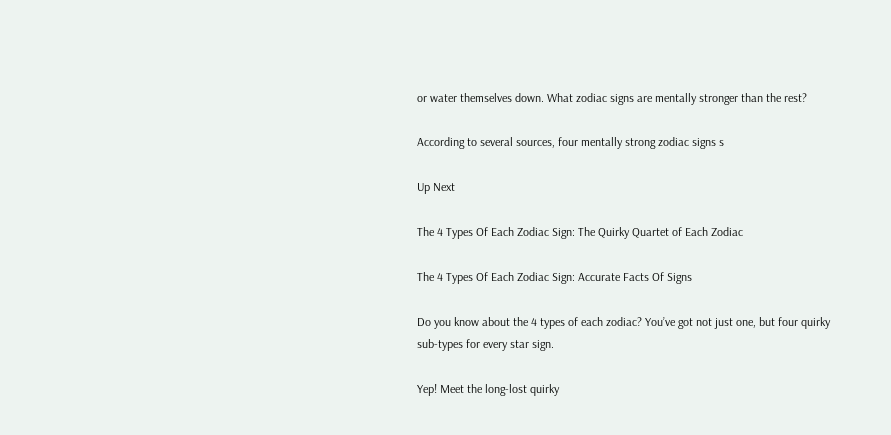or water themselves down. What zodiac signs are mentally stronger than the rest?

According to several sources, four mentally strong zodiac signs s

Up Next

The 4 Types Of Each Zodiac Sign: The Quirky Quartet of Each Zodiac

The 4 Types Of Each Zodiac Sign: Accurate Facts Of Signs

Do you know about the 4 types of each zodiac? You’ve got not just one, but four quirky sub-types for every star sign.

Yep! Meet the long-lost quirky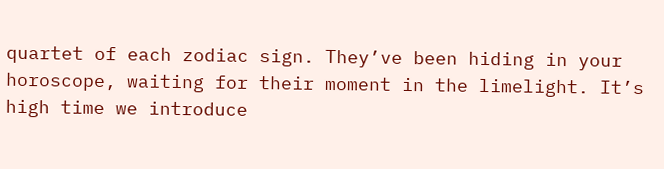quartet of each zodiac sign. They’ve been hiding in your horoscope, waiting for their moment in the limelight. It’s high time we introduce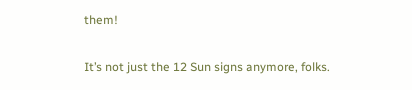them!

It’s not just the 12 Sun signs anymore, folks.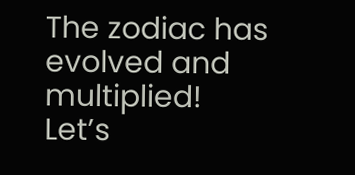The zodiac has evolved and multiplied! Let’s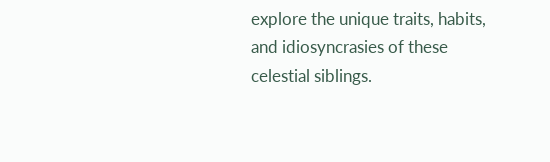explore the unique traits, habits, and idiosyncrasies of these celestial siblings.